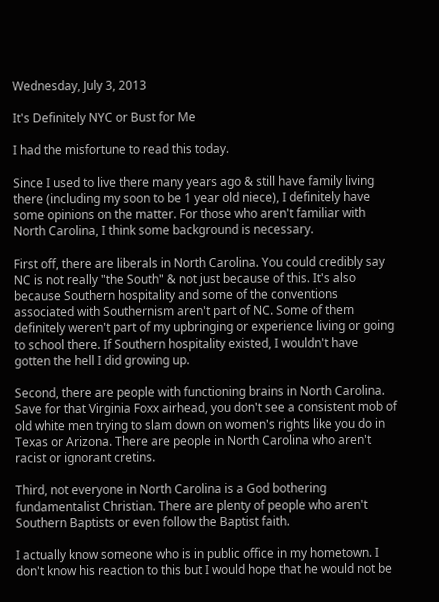Wednesday, July 3, 2013

It's Definitely NYC or Bust for Me

I had the misfortune to read this today.

Since I used to live there many years ago & still have family living there (including my soon to be 1 year old niece), I definitely have some opinions on the matter. For those who aren't familiar with North Carolina, I think some background is necessary.

First off, there are liberals in North Carolina. You could credibly say NC is not really "the South" & not just because of this. It's also because Southern hospitality and some of the conventions associated with Southernism aren't part of NC. Some of them definitely weren't part of my upbringing or experience living or going to school there. If Southern hospitality existed, I wouldn't have gotten the hell I did growing up.

Second, there are people with functioning brains in North Carolina. Save for that Virginia Foxx airhead, you don't see a consistent mob of old white men trying to slam down on women's rights like you do in Texas or Arizona. There are people in North Carolina who aren't racist or ignorant cretins.

Third, not everyone in North Carolina is a God bothering fundamentalist Christian. There are plenty of people who aren't Southern Baptists or even follow the Baptist faith.

I actually know someone who is in public office in my hometown. I don't know his reaction to this but I would hope that he would not be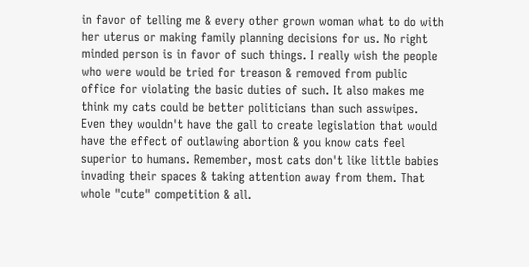in favor of telling me & every other grown woman what to do with her uterus or making family planning decisions for us. No right minded person is in favor of such things. I really wish the people who were would be tried for treason & removed from public office for violating the basic duties of such. It also makes me think my cats could be better politicians than such asswipes. Even they wouldn't have the gall to create legislation that would have the effect of outlawing abortion & you know cats feel superior to humans. Remember, most cats don't like little babies invading their spaces & taking attention away from them. That whole "cute" competition & all.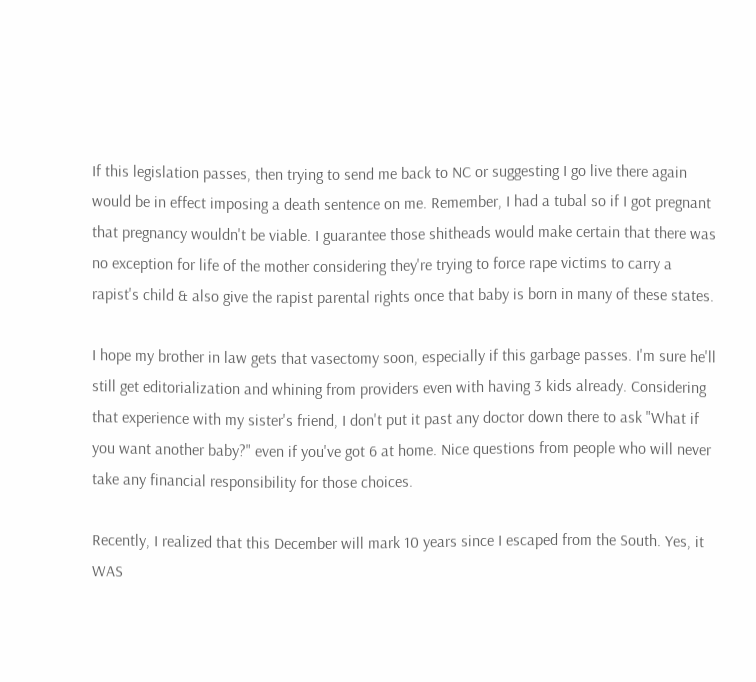If this legislation passes, then trying to send me back to NC or suggesting I go live there again would be in effect imposing a death sentence on me. Remember, I had a tubal so if I got pregnant that pregnancy wouldn't be viable. I guarantee those shitheads would make certain that there was no exception for life of the mother considering they're trying to force rape victims to carry a rapist's child & also give the rapist parental rights once that baby is born in many of these states.

I hope my brother in law gets that vasectomy soon, especially if this garbage passes. I'm sure he'll still get editorialization and whining from providers even with having 3 kids already. Considering that experience with my sister's friend, I don't put it past any doctor down there to ask "What if you want another baby?" even if you've got 6 at home. Nice questions from people who will never take any financial responsibility for those choices.

Recently, I realized that this December will mark 10 years since I escaped from the South. Yes, it WAS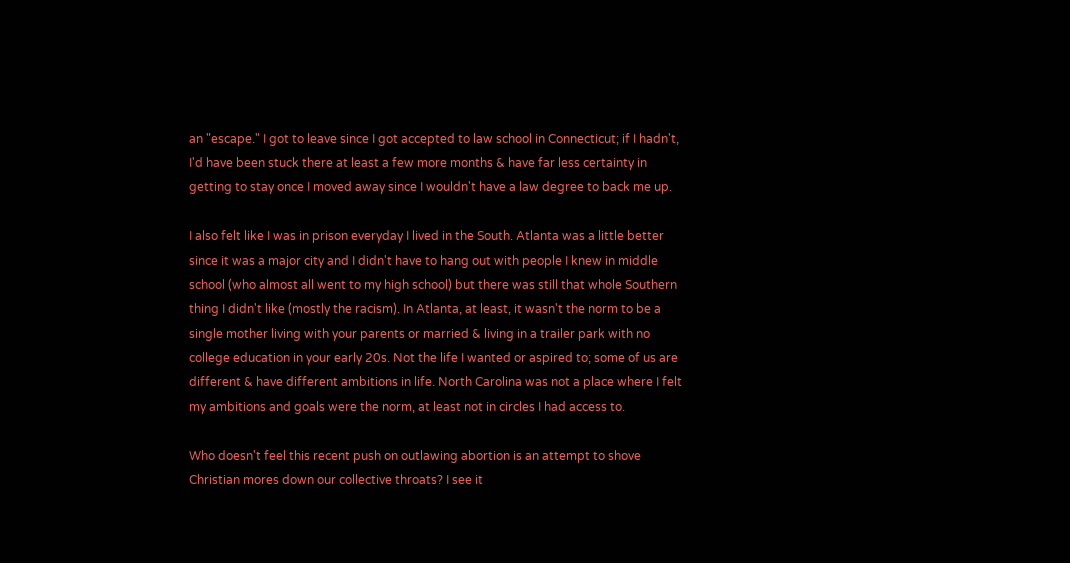an "escape." I got to leave since I got accepted to law school in Connecticut; if I hadn't, I'd have been stuck there at least a few more months & have far less certainty in getting to stay once I moved away since I wouldn't have a law degree to back me up.

I also felt like I was in prison everyday I lived in the South. Atlanta was a little better since it was a major city and I didn't have to hang out with people I knew in middle school (who almost all went to my high school) but there was still that whole Southern thing I didn't like (mostly the racism). In Atlanta, at least, it wasn't the norm to be a single mother living with your parents or married & living in a trailer park with no college education in your early 20s. Not the life I wanted or aspired to; some of us are different & have different ambitions in life. North Carolina was not a place where I felt my ambitions and goals were the norm, at least not in circles I had access to.

Who doesn't feel this recent push on outlawing abortion is an attempt to shove Christian mores down our collective throats? I see it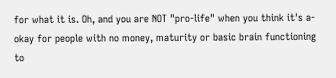for what it is. Oh, and you are NOT "pro-life" when you think it's a-okay for people with no money, maturity or basic brain functioning to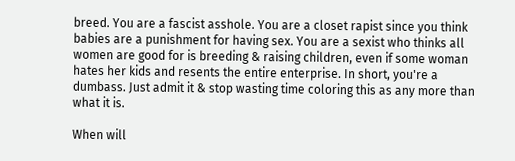breed. You are a fascist asshole. You are a closet rapist since you think babies are a punishment for having sex. You are a sexist who thinks all women are good for is breeding & raising children, even if some woman hates her kids and resents the entire enterprise. In short, you're a dumbass. Just admit it & stop wasting time coloring this as any more than what it is.

When will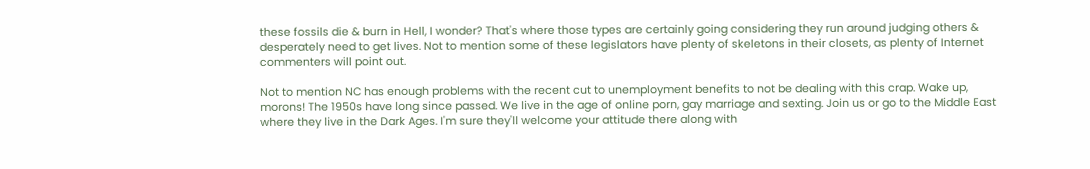these fossils die & burn in Hell, I wonder? That's where those types are certainly going considering they run around judging others & desperately need to get lives. Not to mention some of these legislators have plenty of skeletons in their closets, as plenty of Internet commenters will point out.

Not to mention NC has enough problems with the recent cut to unemployment benefits to not be dealing with this crap. Wake up, morons! The 1950s have long since passed. We live in the age of online porn, gay marriage and sexting. Join us or go to the Middle East where they live in the Dark Ages. I'm sure they'll welcome your attitude there along with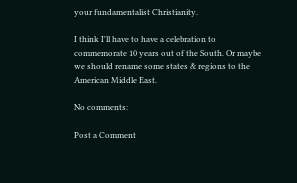your fundamentalist Christianity.

I think I'll have to have a celebration to commemorate 10 years out of the South. Or maybe we should rename some states & regions to the American Middle East.

No comments:

Post a Comment